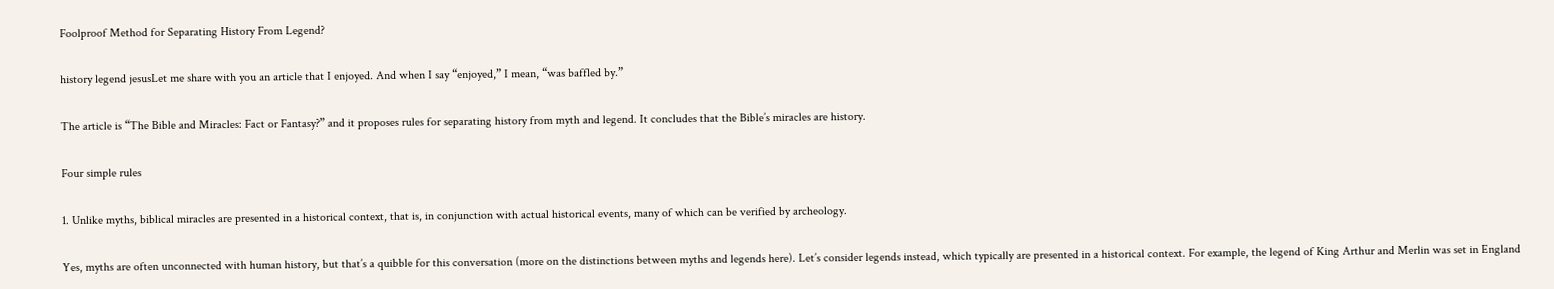Foolproof Method for Separating History From Legend?

history legend jesusLet me share with you an article that I enjoyed. And when I say “enjoyed,” I mean, “was baffled by.”

The article is “The Bible and Miracles: Fact or Fantasy?” and it proposes rules for separating history from myth and legend. It concludes that the Bible’s miracles are history.

Four simple rules

1. Unlike myths, biblical miracles are presented in a historical context, that is, in conjunction with actual historical events, many of which can be verified by archeology.

Yes, myths are often unconnected with human history, but that’s a quibble for this conversation (more on the distinctions between myths and legends here). Let’s consider legends instead, which typically are presented in a historical context. For example, the legend of King Arthur and Merlin was set in England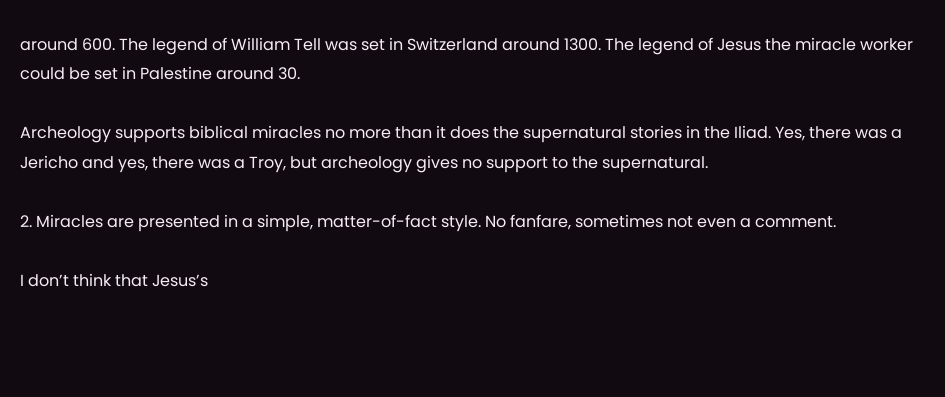around 600. The legend of William Tell was set in Switzerland around 1300. The legend of Jesus the miracle worker could be set in Palestine around 30.

Archeology supports biblical miracles no more than it does the supernatural stories in the Iliad. Yes, there was a Jericho and yes, there was a Troy, but archeology gives no support to the supernatural.

2. Miracles are presented in a simple, matter-of-fact style. No fanfare, sometimes not even a comment.

I don’t think that Jesus’s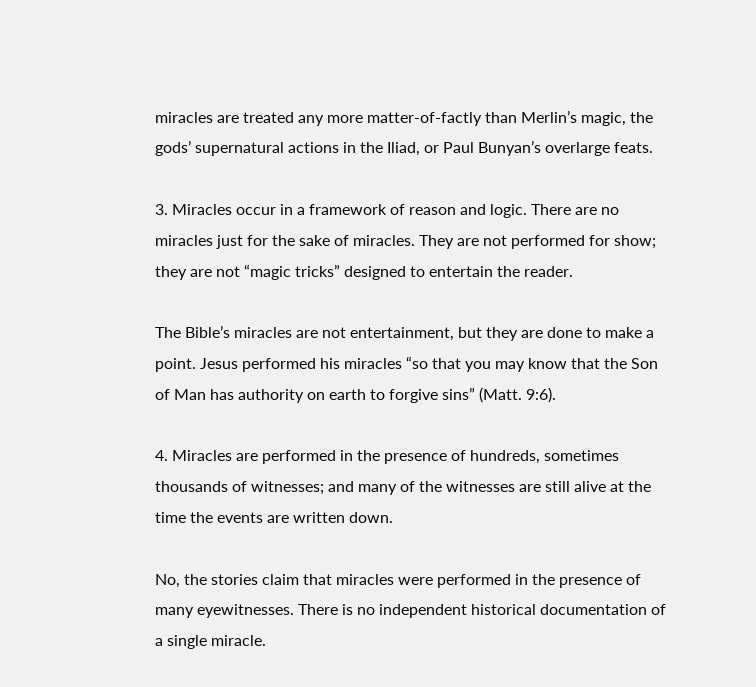miracles are treated any more matter-of-factly than Merlin’s magic, the gods’ supernatural actions in the Iliad, or Paul Bunyan’s overlarge feats.

3. Miracles occur in a framework of reason and logic. There are no miracles just for the sake of miracles. They are not performed for show; they are not “magic tricks” designed to entertain the reader.

The Bible’s miracles are not entertainment, but they are done to make a point. Jesus performed his miracles “so that you may know that the Son of Man has authority on earth to forgive sins” (Matt. 9:6).

4. Miracles are performed in the presence of hundreds, sometimes thousands of witnesses; and many of the witnesses are still alive at the time the events are written down.

No, the stories claim that miracles were performed in the presence of many eyewitnesses. There is no independent historical documentation of a single miracle.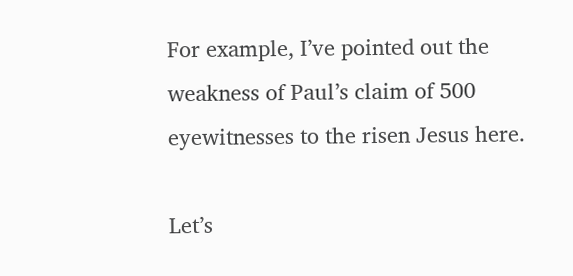For example, I’ve pointed out the weakness of Paul’s claim of 500 eyewitnesses to the risen Jesus here.

Let’s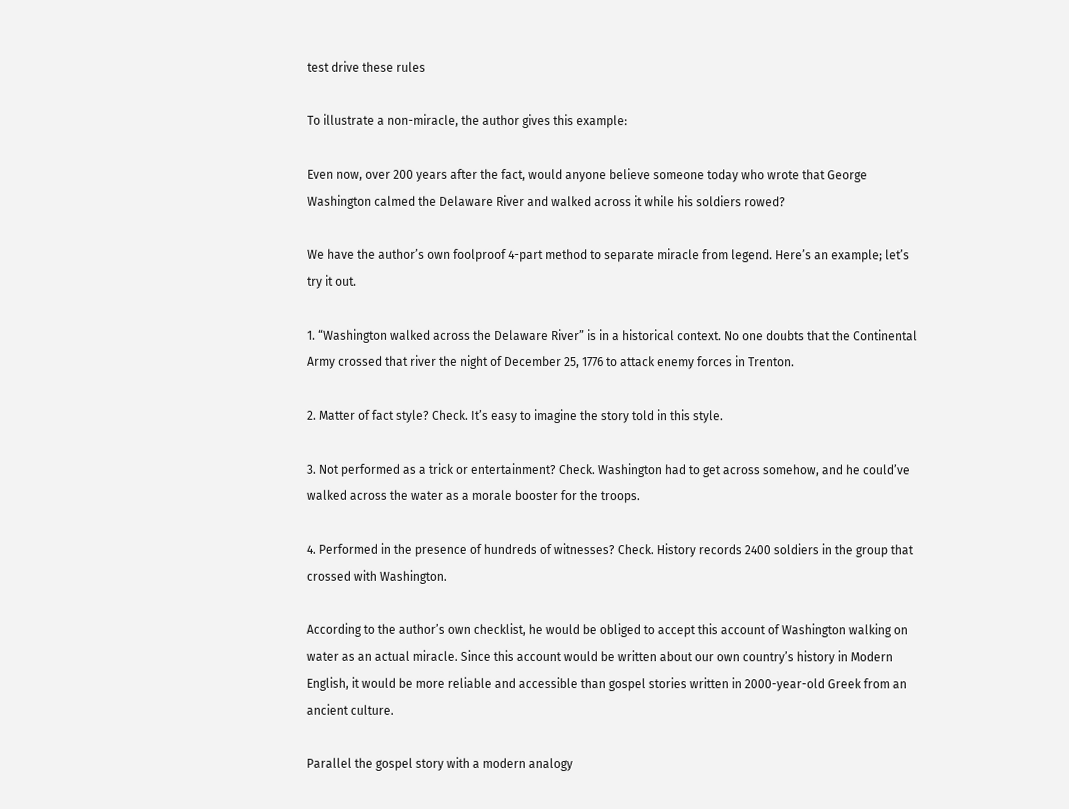test drive these rules

To illustrate a non-miracle, the author gives this example:

Even now, over 200 years after the fact, would anyone believe someone today who wrote that George Washington calmed the Delaware River and walked across it while his soldiers rowed?

We have the author’s own foolproof 4-part method to separate miracle from legend. Here’s an example; let’s try it out.

1. “Washington walked across the Delaware River” is in a historical context. No one doubts that the Continental Army crossed that river the night of December 25, 1776 to attack enemy forces in Trenton.

2. Matter of fact style? Check. It’s easy to imagine the story told in this style.

3. Not performed as a trick or entertainment? Check. Washington had to get across somehow, and he could’ve walked across the water as a morale booster for the troops.

4. Performed in the presence of hundreds of witnesses? Check. History records 2400 soldiers in the group that crossed with Washington.

According to the author’s own checklist, he would be obliged to accept this account of Washington walking on water as an actual miracle. Since this account would be written about our own country’s history in Modern English, it would be more reliable and accessible than gospel stories written in 2000-year-old Greek from an ancient culture.

Parallel the gospel story with a modern analogy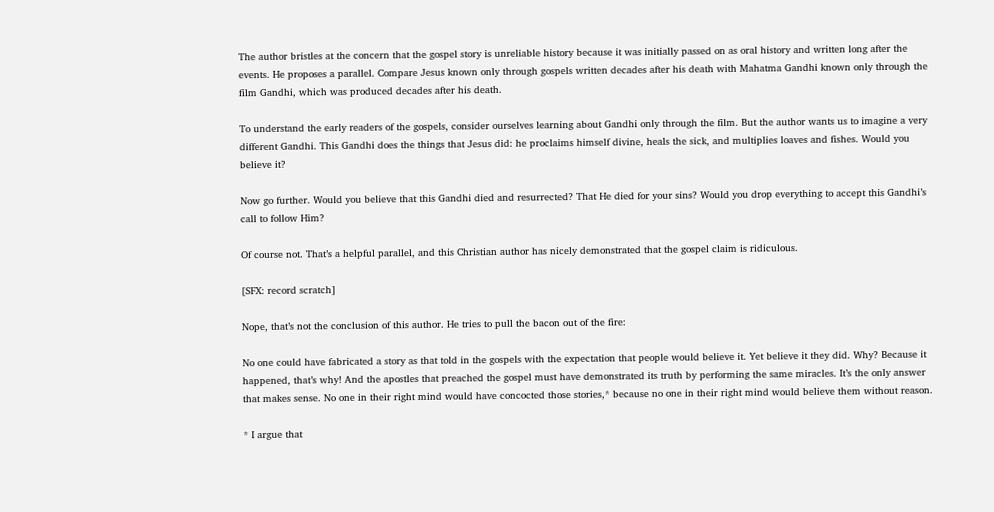The author bristles at the concern that the gospel story is unreliable history because it was initially passed on as oral history and written long after the events. He proposes a parallel. Compare Jesus known only through gospels written decades after his death with Mahatma Gandhi known only through the film Gandhi, which was produced decades after his death.

To understand the early readers of the gospels, consider ourselves learning about Gandhi only through the film. But the author wants us to imagine a very different Gandhi. This Gandhi does the things that Jesus did: he proclaims himself divine, heals the sick, and multiplies loaves and fishes. Would you believe it?

Now go further. Would you believe that this Gandhi died and resurrected? That He died for your sins? Would you drop everything to accept this Gandhi’s call to follow Him?

Of course not. That’s a helpful parallel, and this Christian author has nicely demonstrated that the gospel claim is ridiculous.

[SFX: record scratch]

Nope, that’s not the conclusion of this author. He tries to pull the bacon out of the fire:

No one could have fabricated a story as that told in the gospels with the expectation that people would believe it. Yet believe it they did. Why? Because it happened, that’s why! And the apostles that preached the gospel must have demonstrated its truth by performing the same miracles. It’s the only answer that makes sense. No one in their right mind would have concocted those stories,* because no one in their right mind would believe them without reason.

* I argue that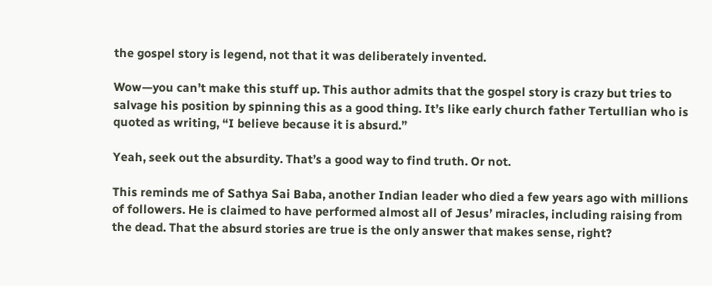the gospel story is legend, not that it was deliberately invented.

Wow—you can’t make this stuff up. This author admits that the gospel story is crazy but tries to salvage his position by spinning this as a good thing. It’s like early church father Tertullian who is quoted as writing, “I believe because it is absurd.”

Yeah, seek out the absurdity. That’s a good way to find truth. Or not.

This reminds me of Sathya Sai Baba, another Indian leader who died a few years ago with millions of followers. He is claimed to have performed almost all of Jesus’ miracles, including raising from the dead. That the absurd stories are true is the only answer that makes sense, right?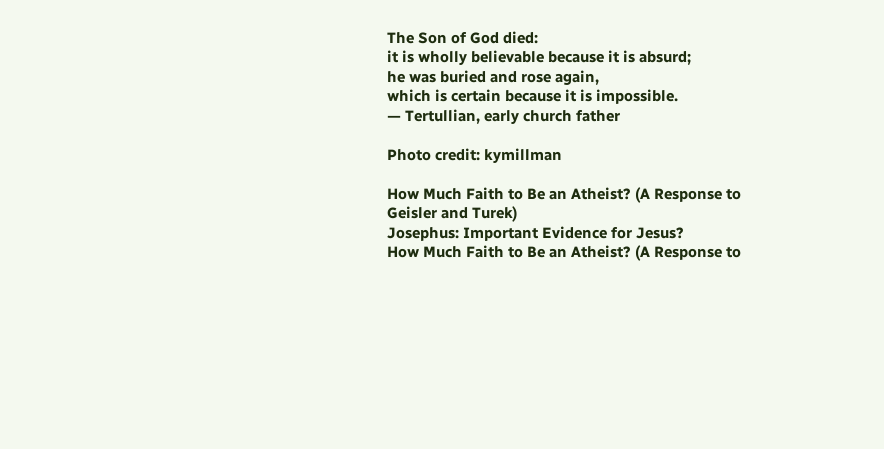The Son of God died:
it is wholly believable because it is absurd;
he was buried and rose again,
which is certain because it is impossible.
— Tertullian, early church father

Photo credit: kymillman

How Much Faith to Be an Atheist? (A Response to Geisler and Turek)
Josephus: Important Evidence for Jesus?
How Much Faith to Be an Atheist? (A Response to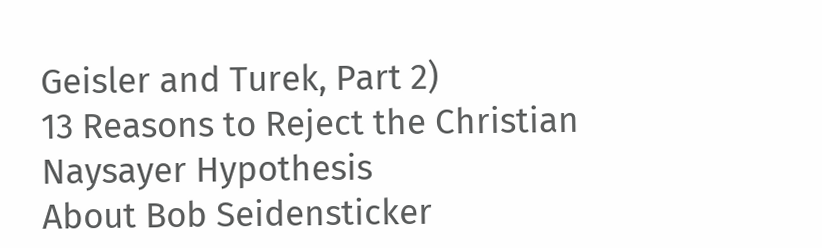Geisler and Turek, Part 2)
13 Reasons to Reject the Christian Naysayer Hypothesis
About Bob Seidensticker